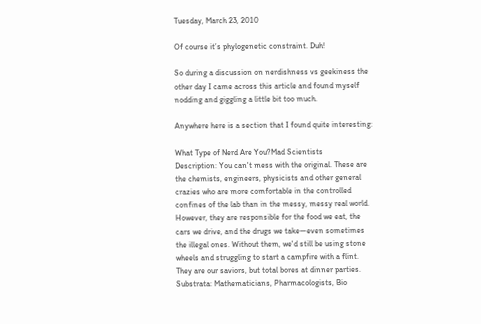Tuesday, March 23, 2010

Of course it’s phylogenetic constraint. Duh!

So during a discussion on nerdishness vs geekiness the other day I came across this article and found myself nodding and giggling a little bit too much.

Anywhere here is a section that I found quite interesting:

What Type of Nerd Are You?Mad Scientists
Description: You can't mess with the original. These are the chemists, engineers, physicists and other general crazies who are more comfortable in the controlled confines of the lab than in the messy, messy real world. However, they are responsible for the food we eat, the cars we drive, and the drugs we take—even sometimes the illegal ones. Without them, we'd still be using stone wheels and struggling to start a campfire with a flint. They are our saviors, but total bores at dinner parties.
Substrata: Mathematicians, Pharmacologists, Bio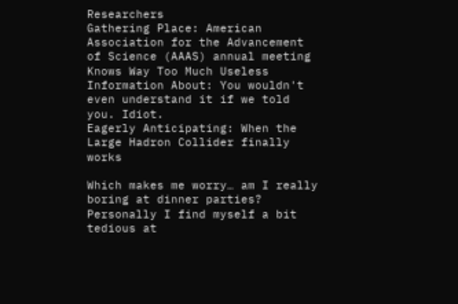Researchers
Gathering Place: American Association for the Advancement of Science (AAAS) annual meeting
Knows Way Too Much Useless Information About: You wouldn't even understand it if we told you. Idiot.
Eagerly Anticipating: When the Large Hadron Collider finally works

Which makes me worry… am I really boring at dinner parties? Personally I find myself a bit tedious at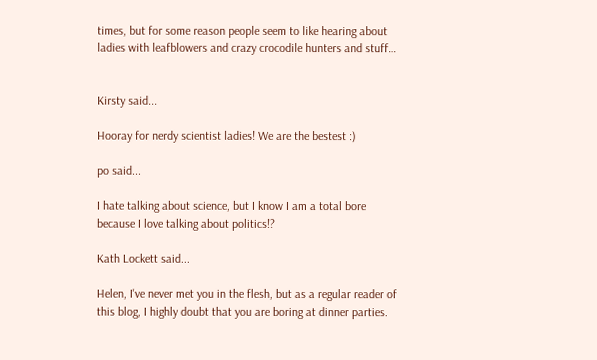times, but for some reason people seem to like hearing about ladies with leafblowers and crazy crocodile hunters and stuff…


Kirsty said...

Hooray for nerdy scientist ladies! We are the bestest :)

po said...

I hate talking about science, but I know I am a total bore because I love talking about politics!?

Kath Lockett said...

Helen, I've never met you in the flesh, but as a regular reader of this blog, I highly doubt that you are boring at dinner parties.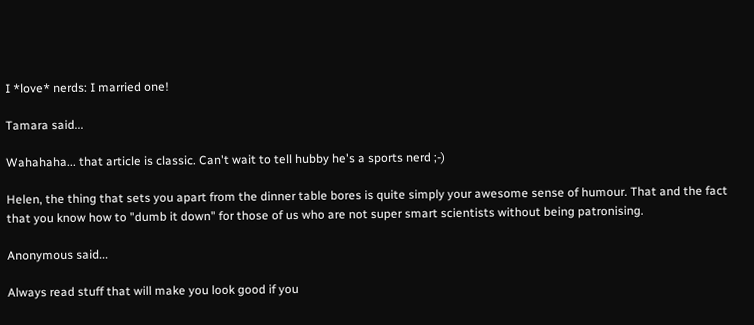I *love* nerds: I married one!

Tamara said...

Wahahaha... that article is classic. Can't wait to tell hubby he's a sports nerd ;-)

Helen, the thing that sets you apart from the dinner table bores is quite simply your awesome sense of humour. That and the fact that you know how to "dumb it down" for those of us who are not super smart scientists without being patronising.

Anonymous said...

Always read stuff that will make you look good if you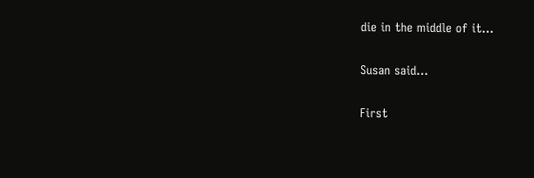die in the middle of it...

Susan said...

First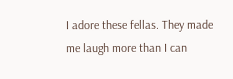I adore these fellas. They made me laugh more than I can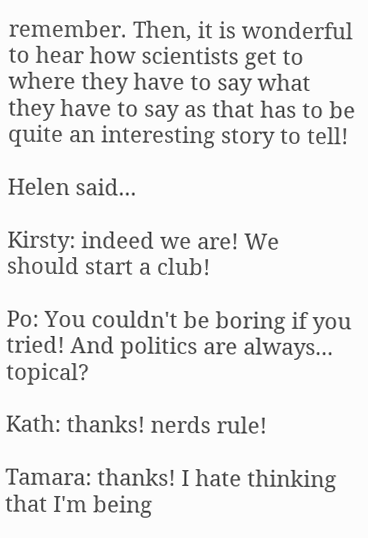remember. Then, it is wonderful to hear how scientists get to where they have to say what they have to say as that has to be quite an interesting story to tell!

Helen said...

Kirsty: indeed we are! We should start a club!

Po: You couldn't be boring if you tried! And politics are always... topical?

Kath: thanks! nerds rule!

Tamara: thanks! I hate thinking that I'm being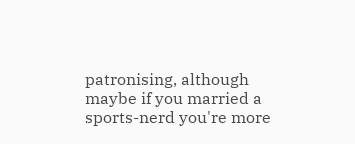patronising, although maybe if you married a sports-nerd you're more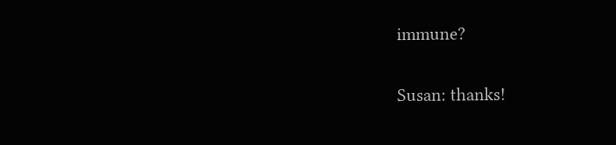immune?

Susan: thanks!